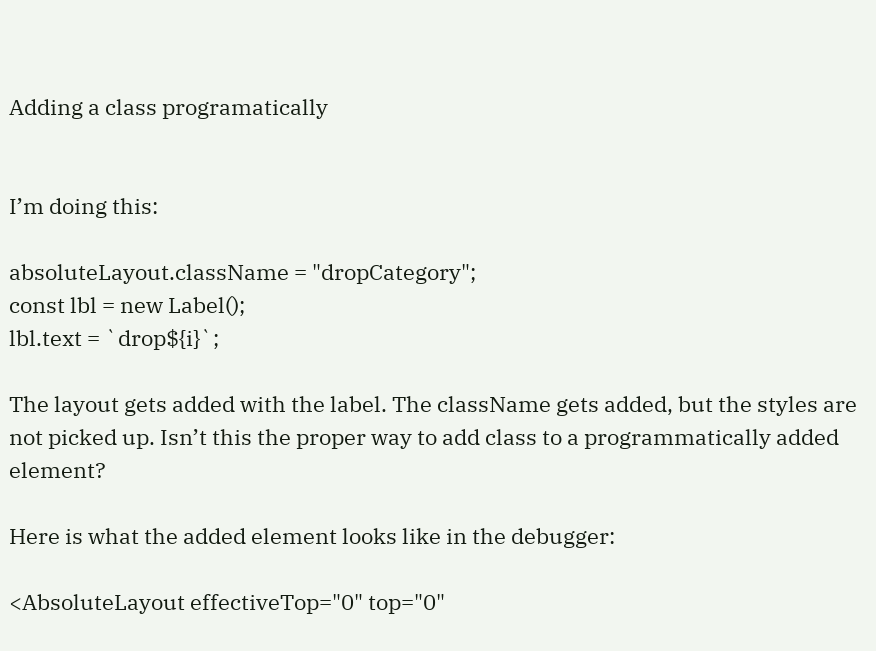Adding a class programatically


I’m doing this:

absoluteLayout.className = "dropCategory";
const lbl = new Label();
lbl.text = `drop${i}`;

The layout gets added with the label. The className gets added, but the styles are not picked up. Isn’t this the proper way to add class to a programmatically added element?

Here is what the added element looks like in the debugger:

<AbsoluteLayout effectiveTop="0" top="0"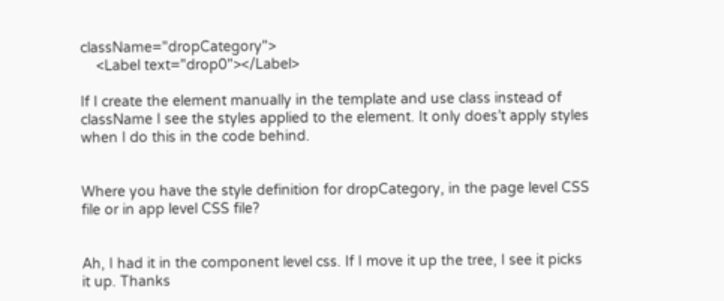className="dropCategory">
    <Label text="drop0"></Label>

If I create the element manually in the template and use class instead of className I see the styles applied to the element. It only does’t apply styles when I do this in the code behind.


Where you have the style definition for dropCategory, in the page level CSS file or in app level CSS file?


Ah, I had it in the component level css. If I move it up the tree, I see it picks it up. Thanks